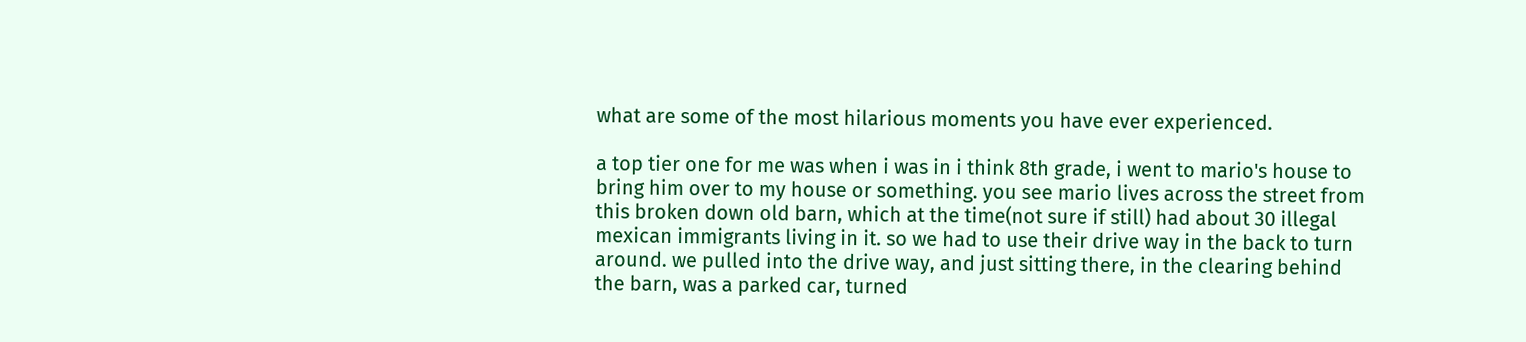what are some of the most hilarious moments you have ever experienced.

a top tier one for me was when i was in i think 8th grade, i went to mario's house to bring him over to my house or something. you see mario lives across the street from this broken down old barn, which at the time(not sure if still) had about 30 illegal mexican immigrants living in it. so we had to use their drive way in the back to turn around. we pulled into the drive way, and just sitting there, in the clearing behind the barn, was a parked car, turned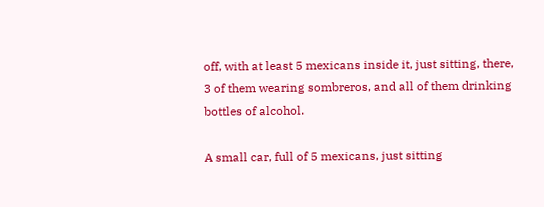off, with at least 5 mexicans inside it, just sitting, there, 3 of them wearing sombreros, and all of them drinking bottles of alcohol.

A small car, full of 5 mexicans, just sitting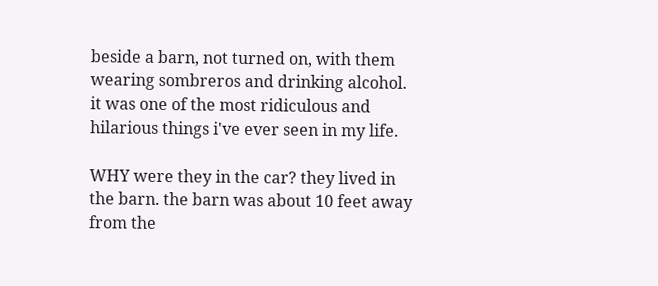beside a barn, not turned on, with them wearing sombreros and drinking alcohol. it was one of the most ridiculous and hilarious things i've ever seen in my life.

WHY were they in the car? they lived in the barn. the barn was about 10 feet away from the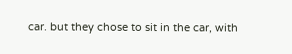car. but they chose to sit in the car, with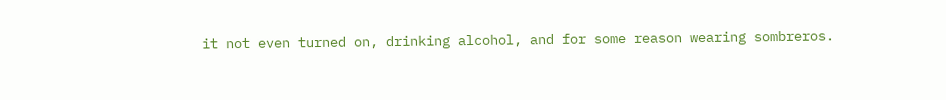it not even turned on, drinking alcohol, and for some reason wearing sombreros.